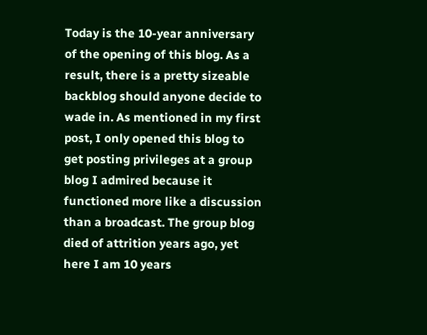Today is the 10-year anniversary of the opening of this blog. As a result, there is a pretty sizeable backblog should anyone decide to wade in. As mentioned in my first post, I only opened this blog to get posting privileges at a group blog I admired because it functioned more like a discussion than a broadcast. The group blog died of attrition years ago, yet here I am 10 years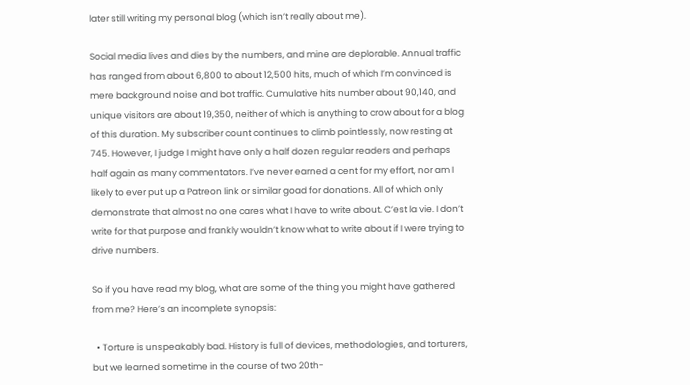later still writing my personal blog (which isn’t really about me).

Social media lives and dies by the numbers, and mine are deplorable. Annual traffic has ranged from about 6,800 to about 12,500 hits, much of which I’m convinced is mere background noise and bot traffic. Cumulative hits number about 90,140, and unique visitors are about 19,350, neither of which is anything to crow about for a blog of this duration. My subscriber count continues to climb pointlessly, now resting at 745. However, I judge I might have only a half dozen regular readers and perhaps half again as many commentators. I’ve never earned a cent for my effort, nor am I likely to ever put up a Patreon link or similar goad for donations. All of which only demonstrate that almost no one cares what I have to write about. C’est la vie. I don’t write for that purpose and frankly wouldn’t know what to write about if I were trying to drive numbers.

So if you have read my blog, what are some of the thing you might have gathered from me? Here’s an incomplete synopsis:

  • Torture is unspeakably bad. History is full of devices, methodologies, and torturers, but we learned sometime in the course of two 20th-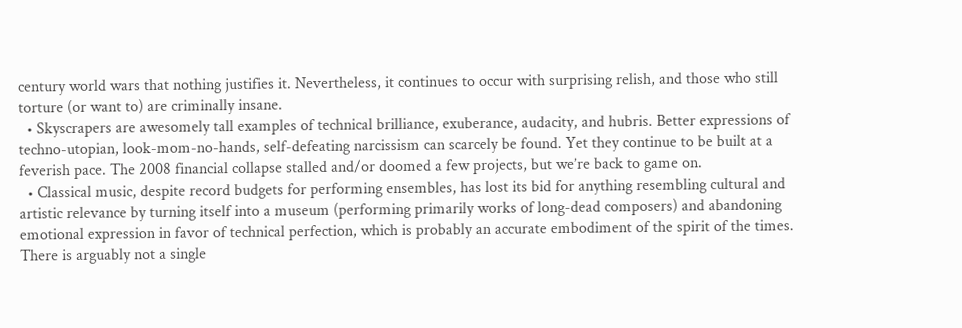century world wars that nothing justifies it. Nevertheless, it continues to occur with surprising relish, and those who still torture (or want to) are criminally insane.
  • Skyscrapers are awesomely tall examples of technical brilliance, exuberance, audacity, and hubris. Better expressions of techno-utopian, look-mom-no-hands, self-defeating narcissism can scarcely be found. Yet they continue to be built at a feverish pace. The 2008 financial collapse stalled and/or doomed a few projects, but we’re back to game on.
  • Classical music, despite record budgets for performing ensembles, has lost its bid for anything resembling cultural and artistic relevance by turning itself into a museum (performing primarily works of long-dead composers) and abandoning emotional expression in favor of technical perfection, which is probably an accurate embodiment of the spirit of the times. There is arguably not a single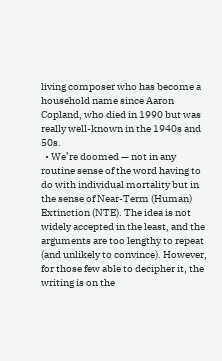living composer who has become a household name since Aaron Copland, who died in 1990 but was really well-known in the 1940s and 50s.
  • We’re doomed — not in any routine sense of the word having to do with individual mortality but in the sense of Near-Term (Human) Extinction (NTE). The idea is not widely accepted in the least, and the arguments are too lengthy to repeat (and unlikely to convince). However, for those few able to decipher it, the writing is on the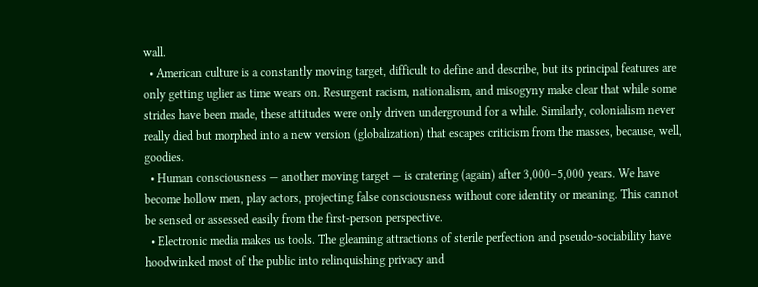wall.
  • American culture is a constantly moving target, difficult to define and describe, but its principal features are only getting uglier as time wears on. Resurgent racism, nationalism, and misogyny make clear that while some strides have been made, these attitudes were only driven underground for a while. Similarly, colonialism never really died but morphed into a new version (globalization) that escapes criticism from the masses, because, well, goodies.
  • Human consciousness — another moving target — is cratering (again) after 3,000–5,000 years. We have become hollow men, play actors, projecting false consciousness without core identity or meaning. This cannot be sensed or assessed easily from the first-person perspective.
  • Electronic media makes us tools. The gleaming attractions of sterile perfection and pseudo-sociability have hoodwinked most of the public into relinquishing privacy and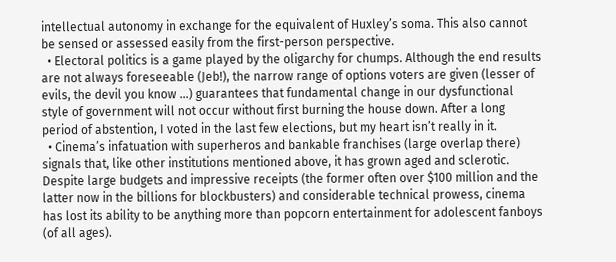intellectual autonomy in exchange for the equivalent of Huxley’s soma. This also cannot be sensed or assessed easily from the first-person perspective.
  • Electoral politics is a game played by the oligarchy for chumps. Although the end results are not always foreseeable (Jeb!), the narrow range of options voters are given (lesser of evils, the devil you know …) guarantees that fundamental change in our dysfunctional style of government will not occur without first burning the house down. After a long period of abstention, I voted in the last few elections, but my heart isn’t really in it.
  • Cinema’s infatuation with superheros and bankable franchises (large overlap there) signals that, like other institutions mentioned above, it has grown aged and sclerotic. Despite large budgets and impressive receipts (the former often over $100 million and the latter now in the billions for blockbusters) and considerable technical prowess, cinema has lost its ability to be anything more than popcorn entertainment for adolescent fanboys (of all ages).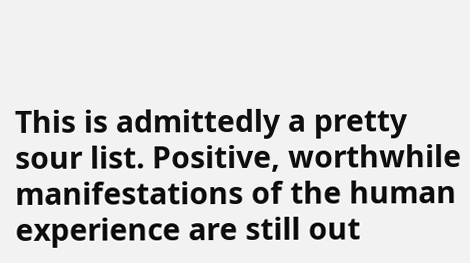This is admittedly a pretty sour list. Positive, worthwhile manifestations of the human experience are still out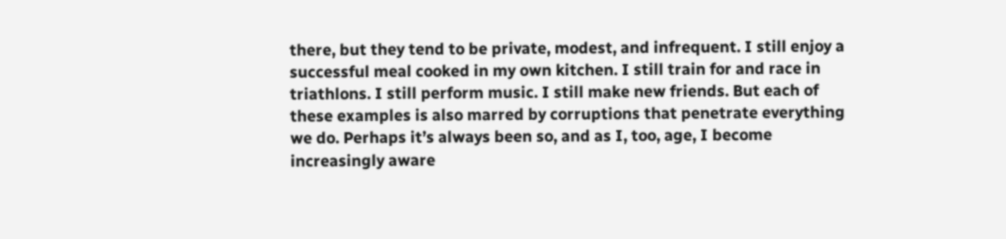there, but they tend to be private, modest, and infrequent. I still enjoy a successful meal cooked in my own kitchen. I still train for and race in triathlons. I still perform music. I still make new friends. But each of these examples is also marred by corruptions that penetrate everything we do. Perhaps it’s always been so, and as I, too, age, I become increasingly aware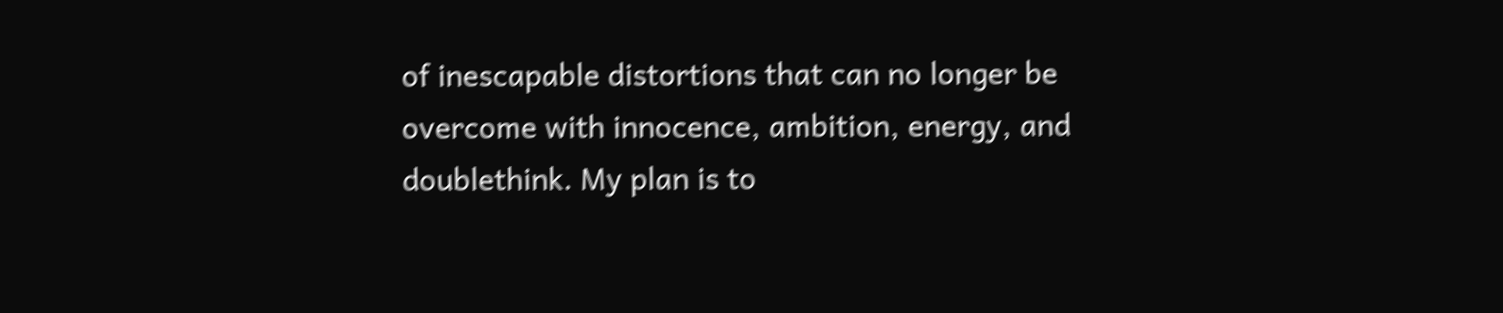of inescapable distortions that can no longer be overcome with innocence, ambition, energy, and doublethink. My plan is to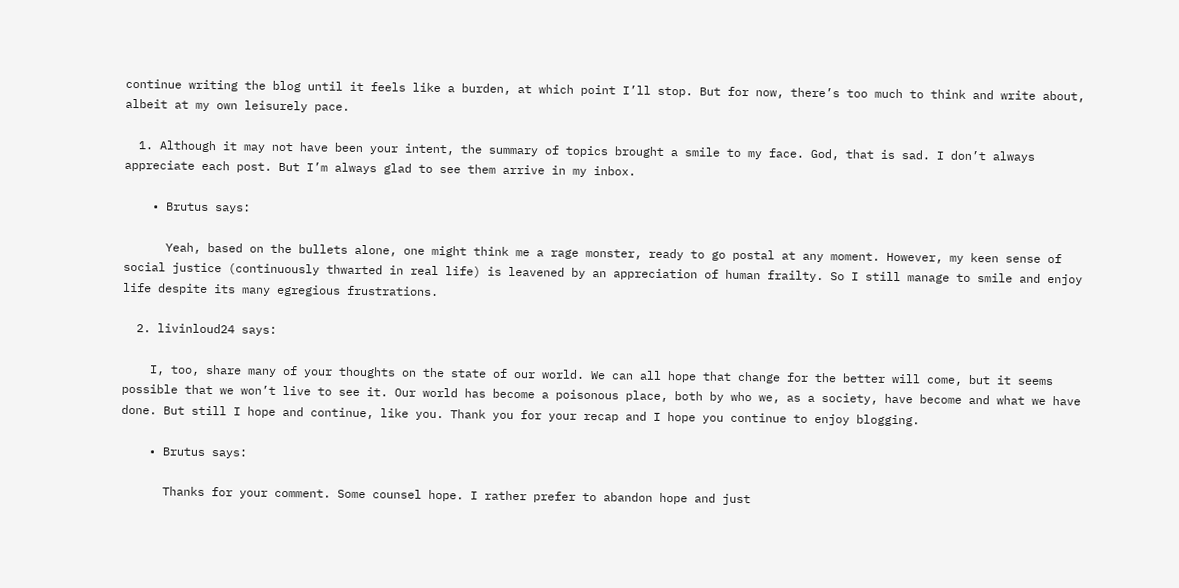continue writing the blog until it feels like a burden, at which point I’ll stop. But for now, there’s too much to think and write about, albeit at my own leisurely pace.

  1. Although it may not have been your intent, the summary of topics brought a smile to my face. God, that is sad. I don’t always appreciate each post. But I’m always glad to see them arrive in my inbox.

    • Brutus says:

      Yeah, based on the bullets alone, one might think me a rage monster, ready to go postal at any moment. However, my keen sense of social justice (continuously thwarted in real life) is leavened by an appreciation of human frailty. So I still manage to smile and enjoy life despite its many egregious frustrations.

  2. livinloud24 says:

    I, too, share many of your thoughts on the state of our world. We can all hope that change for the better will come, but it seems possible that we won’t live to see it. Our world has become a poisonous place, both by who we, as a society, have become and what we have done. But still I hope and continue, like you. Thank you for your recap and I hope you continue to enjoy blogging.

    • Brutus says:

      Thanks for your comment. Some counsel hope. I rather prefer to abandon hope and just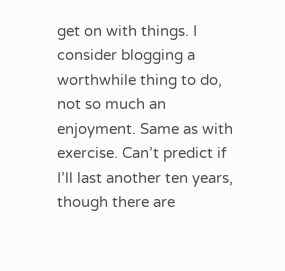get on with things. I consider blogging a worthwhile thing to do, not so much an enjoyment. Same as with exercise. Can’t predict if I’ll last another ten years, though there are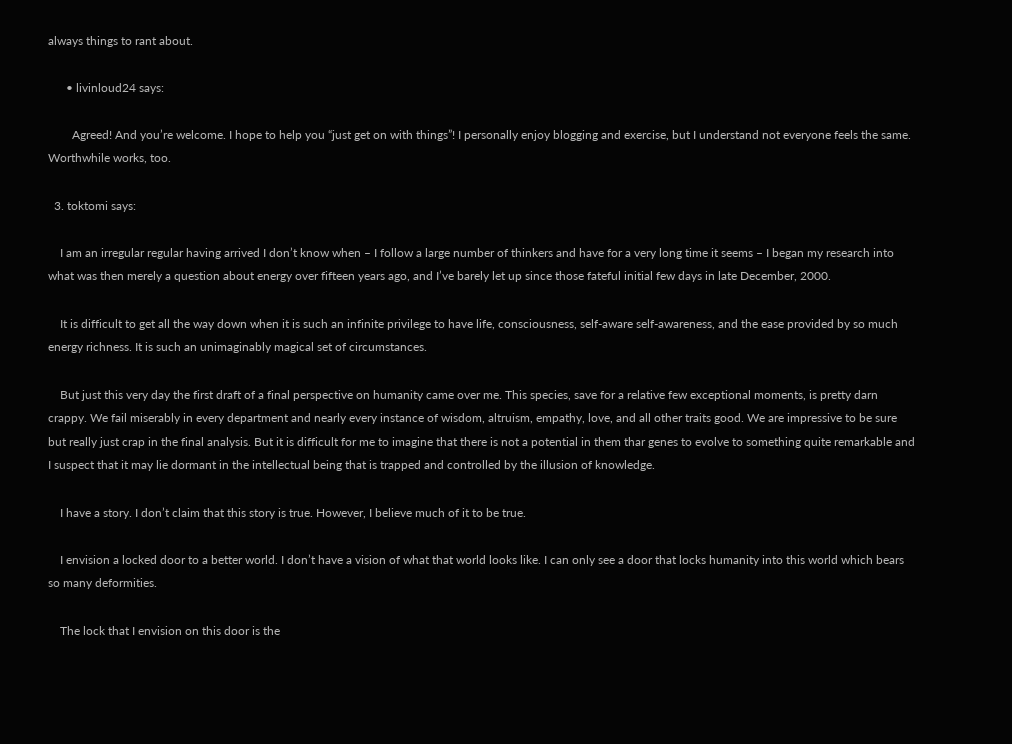always things to rant about.

      • livinloud24 says:

        Agreed! And you’re welcome. I hope to help you “just get on with things”! I personally enjoy blogging and exercise, but I understand not everyone feels the same. Worthwhile works, too.

  3. toktomi says:

    I am an irregular regular having arrived I don’t know when – I follow a large number of thinkers and have for a very long time it seems – I began my research into what was then merely a question about energy over fifteen years ago, and I’ve barely let up since those fateful initial few days in late December, 2000.

    It is difficult to get all the way down when it is such an infinite privilege to have life, consciousness, self-aware self-awareness, and the ease provided by so much energy richness. It is such an unimaginably magical set of circumstances.

    But just this very day the first draft of a final perspective on humanity came over me. This species, save for a relative few exceptional moments, is pretty darn crappy. We fail miserably in every department and nearly every instance of wisdom, altruism, empathy, love, and all other traits good. We are impressive to be sure but really just crap in the final analysis. But it is difficult for me to imagine that there is not a potential in them thar genes to evolve to something quite remarkable and I suspect that it may lie dormant in the intellectual being that is trapped and controlled by the illusion of knowledge.

    I have a story. I don’t claim that this story is true. However, I believe much of it to be true.

    I envision a locked door to a better world. I don’t have a vision of what that world looks like. I can only see a door that locks humanity into this world which bears so many deformities.

    The lock that I envision on this door is the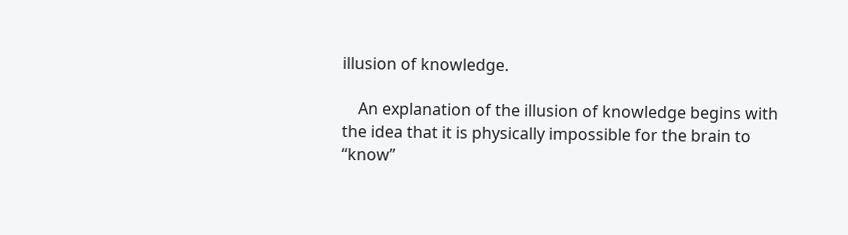illusion of knowledge.

    An explanation of the illusion of knowledge begins with the idea that it is physically impossible for the brain to “know”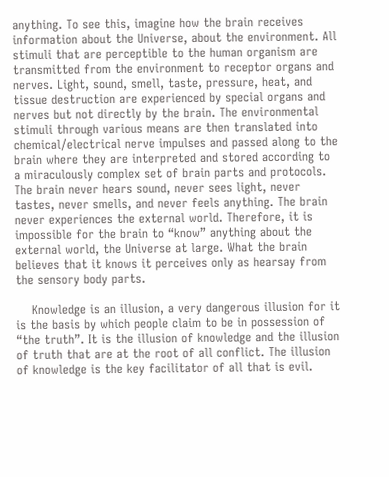anything. To see this, imagine how the brain receives information about the Universe, about the environment. All stimuli that are perceptible to the human organism are transmitted from the environment to receptor organs and nerves. Light, sound, smell, taste, pressure, heat, and tissue destruction are experienced by special organs and nerves but not directly by the brain. The environmental stimuli through various means are then translated into chemical/electrical nerve impulses and passed along to the brain where they are interpreted and stored according to a miraculously complex set of brain parts and protocols. The brain never hears sound, never sees light, never tastes, never smells, and never feels anything. The brain never experiences the external world. Therefore, it is impossible for the brain to “know” anything about the external world, the Universe at large. What the brain believes that it knows it perceives only as hearsay from the sensory body parts.

    Knowledge is an illusion, a very dangerous illusion for it is the basis by which people claim to be in possession of “the truth”. It is the illusion of knowledge and the illusion of truth that are at the root of all conflict. The illusion of knowledge is the key facilitator of all that is evil.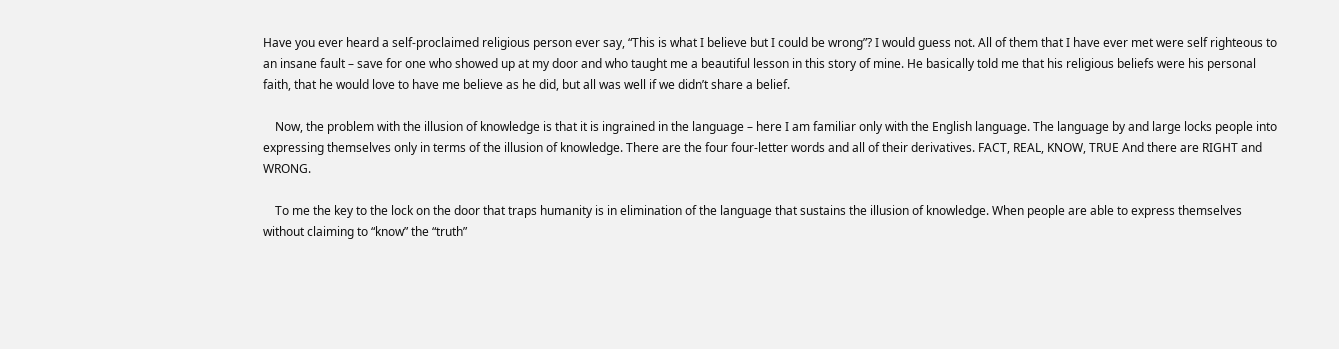Have you ever heard a self-proclaimed religious person ever say, “This is what I believe but I could be wrong”? I would guess not. All of them that I have ever met were self righteous to an insane fault – save for one who showed up at my door and who taught me a beautiful lesson in this story of mine. He basically told me that his religious beliefs were his personal faith, that he would love to have me believe as he did, but all was well if we didn’t share a belief.

    Now, the problem with the illusion of knowledge is that it is ingrained in the language – here I am familiar only with the English language. The language by and large locks people into expressing themselves only in terms of the illusion of knowledge. There are the four four-letter words and all of their derivatives. FACT, REAL, KNOW, TRUE And there are RIGHT and WRONG.

    To me the key to the lock on the door that traps humanity is in elimination of the language that sustains the illusion of knowledge. When people are able to express themselves without claiming to “know” the “truth”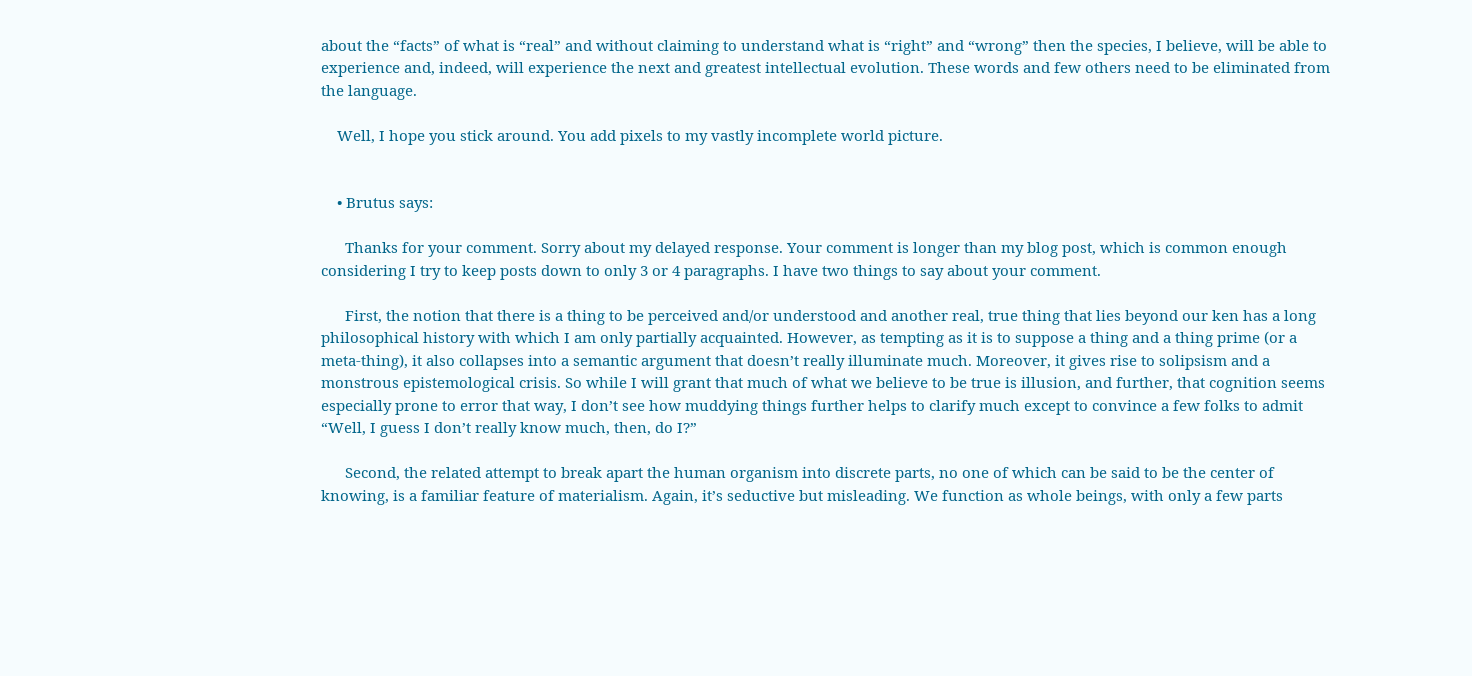about the “facts” of what is “real” and without claiming to understand what is “right” and “wrong” then the species, I believe, will be able to experience and, indeed, will experience the next and greatest intellectual evolution. These words and few others need to be eliminated from the language.

    Well, I hope you stick around. You add pixels to my vastly incomplete world picture.


    • Brutus says:

      Thanks for your comment. Sorry about my delayed response. Your comment is longer than my blog post, which is common enough considering I try to keep posts down to only 3 or 4 paragraphs. I have two things to say about your comment.

      First, the notion that there is a thing to be perceived and/or understood and another real, true thing that lies beyond our ken has a long philosophical history with which I am only partially acquainted. However, as tempting as it is to suppose a thing and a thing prime (or a meta-thing), it also collapses into a semantic argument that doesn’t really illuminate much. Moreover, it gives rise to solipsism and a monstrous epistemological crisis. So while I will grant that much of what we believe to be true is illusion, and further, that cognition seems especially prone to error that way, I don’t see how muddying things further helps to clarify much except to convince a few folks to admit “Well, I guess I don’t really know much, then, do I?”

      Second, the related attempt to break apart the human organism into discrete parts, no one of which can be said to be the center of knowing, is a familiar feature of materialism. Again, it’s seductive but misleading. We function as whole beings, with only a few parts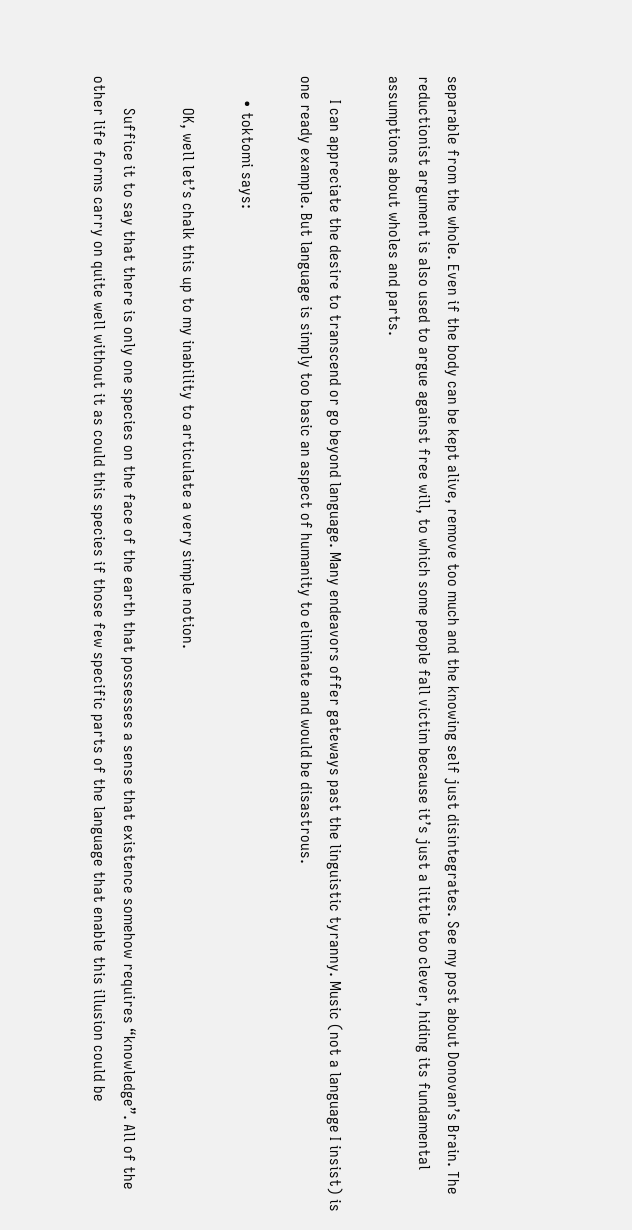separable from the whole. Even if the body can be kept alive, remove too much and the knowing self just disintegrates. See my post about Donovan’s Brain. The reductionist argument is also used to argue against free will, to which some people fall victim because it’s just a little too clever, hiding its fundamental assumptions about wholes and parts.

      I can appreciate the desire to transcend or go beyond language. Many endeavors offer gateways past the linguistic tyranny. Music (not a language I insist) is one ready example. But language is simply too basic an aspect of humanity to eliminate and would be disastrous.

      • toktomi says:

        OK, well let’s chalk this up to my inability to articulate a very simple notion.

        Suffice it to say that there is only one species on the face of the earth that possesses a sense that existence somehow requires “knowledge”. All of the other life forms carry on quite well without it as could this species if those few specific parts of the language that enable this illusion could be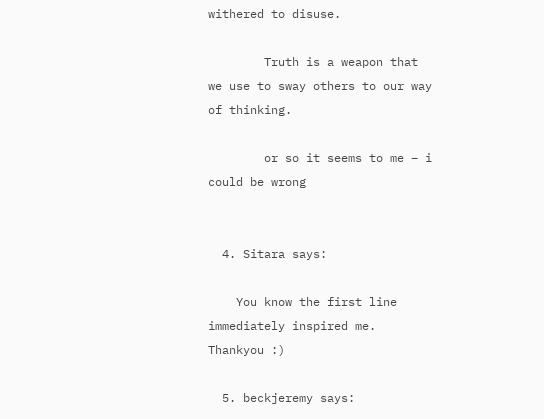withered to disuse.

        Truth is a weapon that we use to sway others to our way of thinking.

        or so it seems to me – i could be wrong


  4. Sitara says:

    You know the first line immediately inspired me. Thankyou :)

  5. beckjeremy says: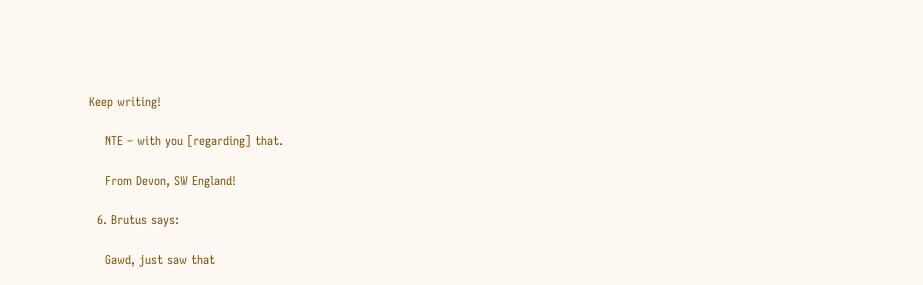Keep writing!

    NTE – with you [regarding] that.

    From Devon, SW England!

  6. Brutus says:

    Gawd, just saw that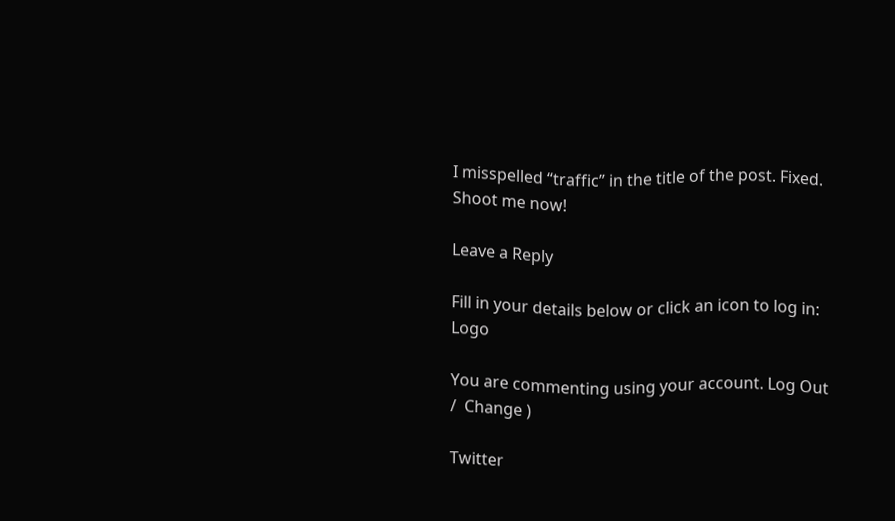I misspelled “traffic” in the title of the post. Fixed. Shoot me now!

Leave a Reply

Fill in your details below or click an icon to log in: Logo

You are commenting using your account. Log Out /  Change )

Twitter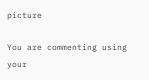picture

You are commenting using your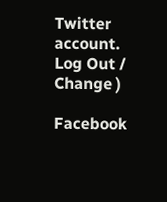Twitter account. Log Out /  Change )

Facebook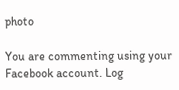photo

You are commenting using your Facebook account. Log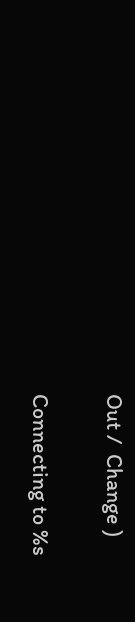Out /  Change )

Connecting to %s